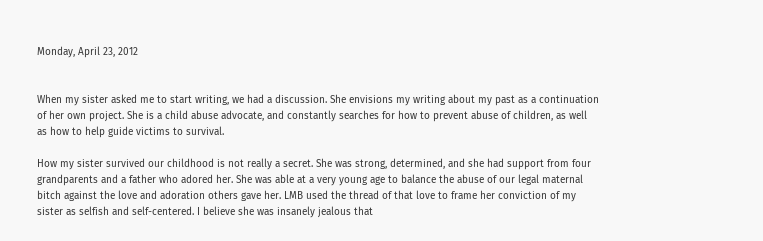Monday, April 23, 2012


When my sister asked me to start writing, we had a discussion. She envisions my writing about my past as a continuation of her own project. She is a child abuse advocate, and constantly searches for how to prevent abuse of children, as well as how to help guide victims to survival.

How my sister survived our childhood is not really a secret. She was strong, determined, and she had support from four grandparents and a father who adored her. She was able at a very young age to balance the abuse of our legal maternal bitch against the love and adoration others gave her. LMB used the thread of that love to frame her conviction of my sister as selfish and self-centered. I believe she was insanely jealous that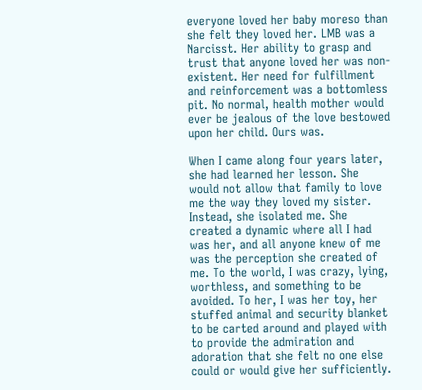everyone loved her baby moreso than she felt they loved her. LMB was a Narcisst. Her ability to grasp and trust that anyone loved her was non-existent. Her need for fulfillment and reinforcement was a bottomless pit. No normal, health mother would ever be jealous of the love bestowed upon her child. Ours was.

When I came along four years later, she had learned her lesson. She would not allow that family to love me the way they loved my sister. Instead, she isolated me. She created a dynamic where all I had was her, and all anyone knew of me was the perception she created of me. To the world, I was crazy, lying, worthless, and something to be avoided. To her, I was her toy, her stuffed animal and security blanket to be carted around and played with to provide the admiration and adoration that she felt no one else could or would give her sufficiently.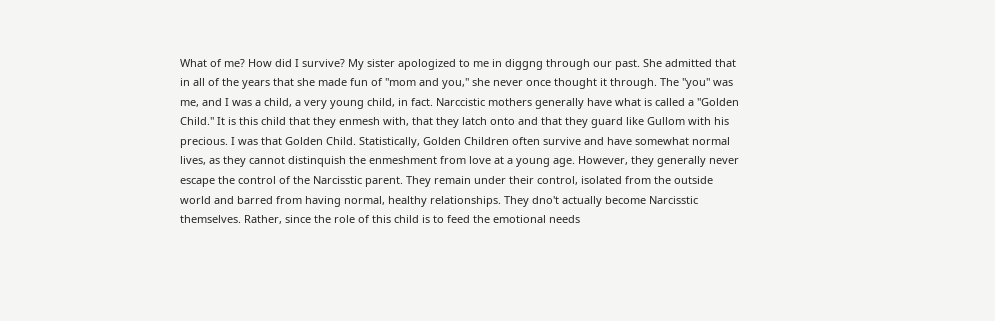What of me? How did I survive? My sister apologized to me in diggng through our past. She admitted that in all of the years that she made fun of "mom and you," she never once thought it through. The "you" was me, and I was a child, a very young child, in fact. Narccistic mothers generally have what is called a "Golden Child." It is this child that they enmesh with, that they latch onto and that they guard like Gullom with his precious. I was that Golden Child. Statistically, Golden Children often survive and have somewhat normal lives, as they cannot distinquish the enmeshment from love at a young age. However, they generally never escape the control of the Narcisstic parent. They remain under their control, isolated from the outside world and barred from having normal, healthy relationships. They dno't actually become Narcisstic themselves. Rather, since the role of this child is to feed the emotional needs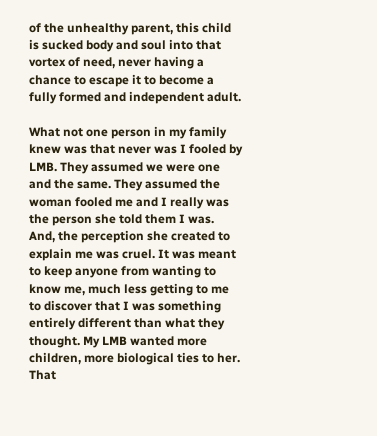of the unhealthy parent, this child is sucked body and soul into that vortex of need, never having a chance to escape it to become a fully formed and independent adult.

What not one person in my family knew was that never was I fooled by LMB. They assumed we were one and the same. They assumed the woman fooled me and I really was the person she told them I was. And, the perception she created to explain me was cruel. It was meant to keep anyone from wanting to know me, much less getting to me to discover that I was something entirely different than what they thought. My LMB wanted more children, more biological ties to her. That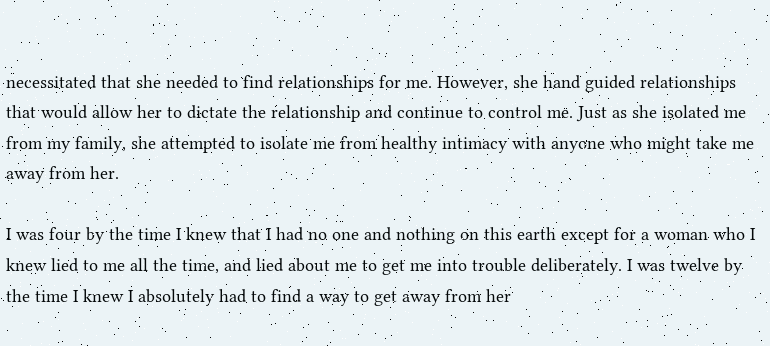necessitated that she needed to find relationships for me. However, she hand guided relationships that would allow her to dictate the relationship and continue to control me. Just as she isolated me from my family, she attempted to isolate me from healthy intimacy with anyone who might take me away from her.

I was four by the time I knew that I had no one and nothing on this earth except for a woman who I knew lied to me all the time, and lied about me to get me into trouble deliberately. I was twelve by the time I knew I absolutely had to find a way to get away from her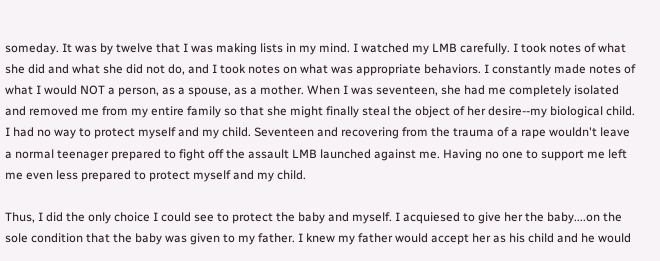someday. It was by twelve that I was making lists in my mind. I watched my LMB carefully. I took notes of what she did and what she did not do, and I took notes on what was appropriate behaviors. I constantly made notes of what I would NOT a person, as a spouse, as a mother. When I was seventeen, she had me completely isolated and removed me from my entire family so that she might finally steal the object of her desire--my biological child. I had no way to protect myself and my child. Seventeen and recovering from the trauma of a rape wouldn't leave a normal teenager prepared to fight off the assault LMB launched against me. Having no one to support me left me even less prepared to protect myself and my child.

Thus, I did the only choice I could see to protect the baby and myself. I acquiesed to give her the baby....on the sole condition that the baby was given to my father. I knew my father would accept her as his child and he would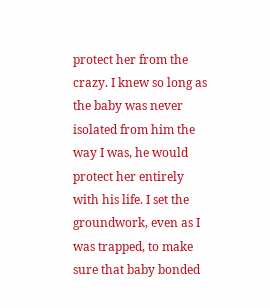protect her from the crazy. I knew so long as the baby was never isolated from him the way I was, he would protect her entirely with his life. I set the groundwork, even as I was trapped, to make sure that baby bonded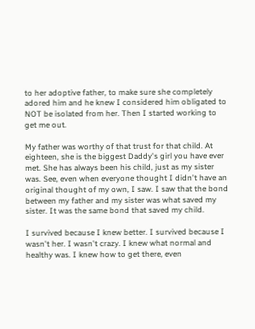to her adoptive father, to make sure she completely adored him and he knew I considered him obligated to NOT be isolated from her. Then I started working to get me out.

My father was worthy of that trust for that child. At eighteen, she is the biggest Daddy's girl you have ever met. She has always been his child, just as my sister was. See, even when everyone thought I didn't have an original thought of my own, I saw. I saw that the bond between my father and my sister was what saved my sister. It was the same bond that saved my child.

I survived because I knew better. I survived because I wasn't her. I wasn't crazy. I knew what normal and healthy was. I knew how to get there, even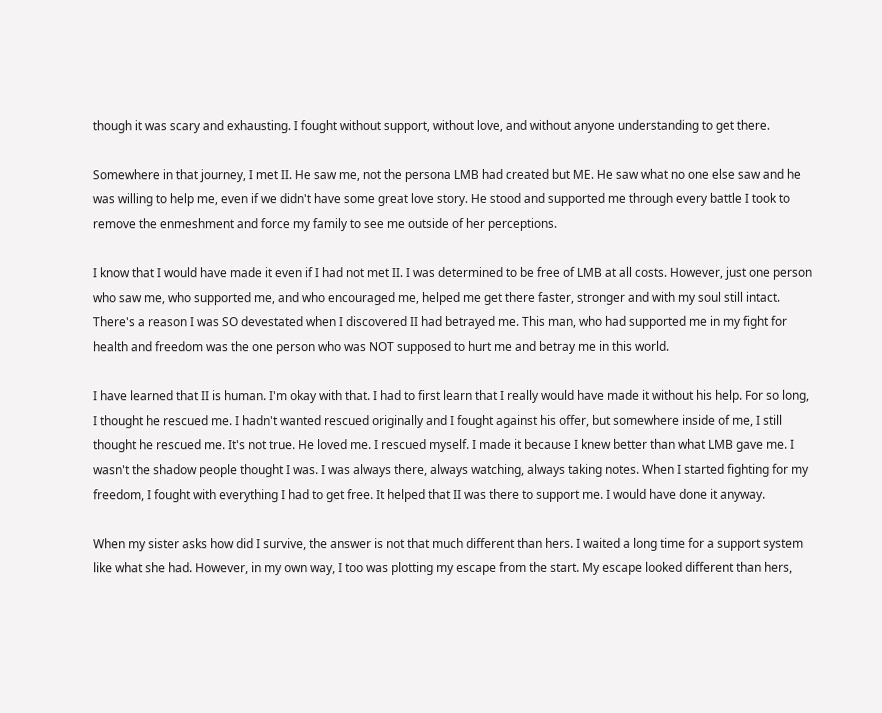though it was scary and exhausting. I fought without support, without love, and without anyone understanding to get there.

Somewhere in that journey, I met II. He saw me, not the persona LMB had created but ME. He saw what no one else saw and he was willing to help me, even if we didn't have some great love story. He stood and supported me through every battle I took to remove the enmeshment and force my family to see me outside of her perceptions.

I know that I would have made it even if I had not met II. I was determined to be free of LMB at all costs. However, just one person who saw me, who supported me, and who encouraged me, helped me get there faster, stronger and with my soul still intact. There's a reason I was SO devestated when I discovered II had betrayed me. This man, who had supported me in my fight for health and freedom was the one person who was NOT supposed to hurt me and betray me in this world.

I have learned that II is human. I'm okay with that. I had to first learn that I really would have made it without his help. For so long, I thought he rescued me. I hadn't wanted rescued originally and I fought against his offer, but somewhere inside of me, I still thought he rescued me. It's not true. He loved me. I rescued myself. I made it because I knew better than what LMB gave me. I wasn't the shadow people thought I was. I was always there, always watching, always taking notes. When I started fighting for my freedom, I fought with everything I had to get free. It helped that II was there to support me. I would have done it anyway.

When my sister asks how did I survive, the answer is not that much different than hers. I waited a long time for a support system like what she had. However, in my own way, I too was plotting my escape from the start. My escape looked different than hers,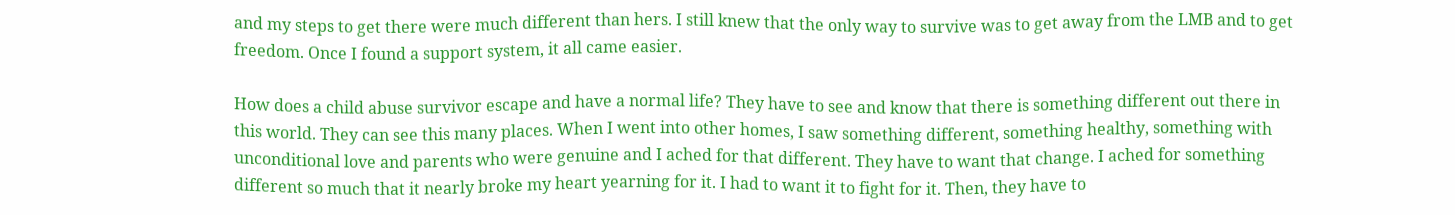and my steps to get there were much different than hers. I still knew that the only way to survive was to get away from the LMB and to get freedom. Once I found a support system, it all came easier.

How does a child abuse survivor escape and have a normal life? They have to see and know that there is something different out there in this world. They can see this many places. When I went into other homes, I saw something different, something healthy, something with unconditional love and parents who were genuine and I ached for that different. They have to want that change. I ached for something different so much that it nearly broke my heart yearning for it. I had to want it to fight for it. Then, they have to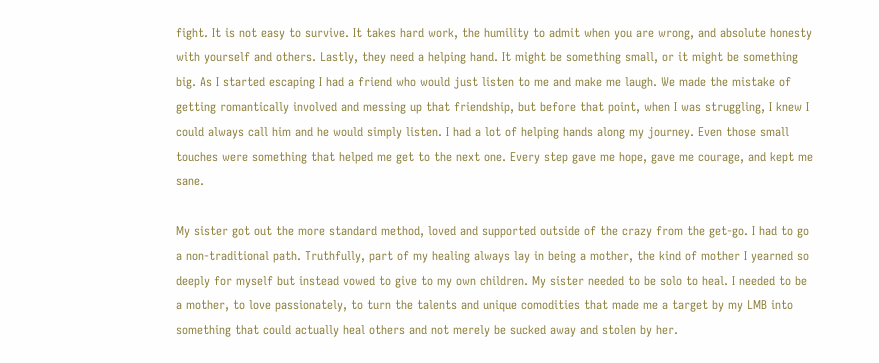fight. It is not easy to survive. It takes hard work, the humility to admit when you are wrong, and absolute honesty with yourself and others. Lastly, they need a helping hand. It might be something small, or it might be something big. As I started escaping I had a friend who would just listen to me and make me laugh. We made the mistake of getting romantically involved and messing up that friendship, but before that point, when I was struggling, I knew I could always call him and he would simply listen. I had a lot of helping hands along my journey. Even those small touches were something that helped me get to the next one. Every step gave me hope, gave me courage, and kept me sane.

My sister got out the more standard method, loved and supported outside of the crazy from the get-go. I had to go a non-traditional path. Truthfully, part of my healing always lay in being a mother, the kind of mother I yearned so deeply for myself but instead vowed to give to my own children. My sister needed to be solo to heal. I needed to be a mother, to love passionately, to turn the talents and unique comodities that made me a target by my LMB into something that could actually heal others and not merely be sucked away and stolen by her.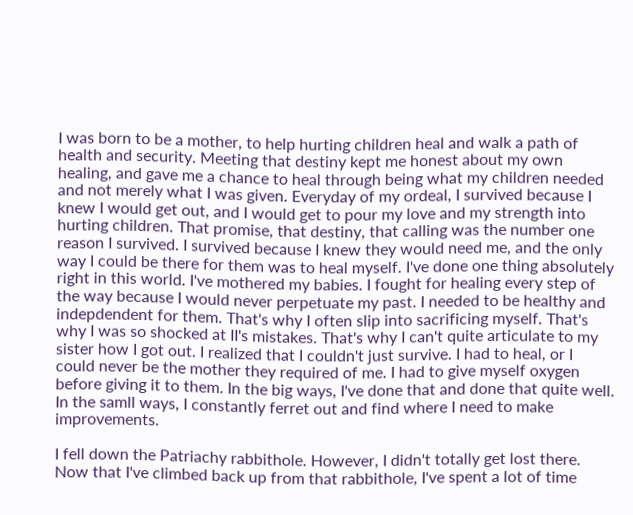I was born to be a mother, to help hurting children heal and walk a path of health and security. Meeting that destiny kept me honest about my own healing, and gave me a chance to heal through being what my children needed and not merely what I was given. Everyday of my ordeal, I survived because I knew I would get out, and I would get to pour my love and my strength into hurting children. That promise, that destiny, that calling was the number one reason I survived. I survived because I knew they would need me, and the only way I could be there for them was to heal myself. I've done one thing absolutely right in this world. I've mothered my babies. I fought for healing every step of the way because I would never perpetuate my past. I needed to be healthy and indepdendent for them. That's why I often slip into sacrificing myself. That's why I was so shocked at II's mistakes. That's why I can't quite articulate to my sister how I got out. I realized that I couldn't just survive. I had to heal, or I could never be the mother they required of me. I had to give myself oxygen before giving it to them. In the big ways, I've done that and done that quite well. In the samll ways, I constantly ferret out and find where I need to make improvements.

I fell down the Patriachy rabbithole. However, I didn't totally get lost there. Now that I've climbed back up from that rabbithole, I've spent a lot of time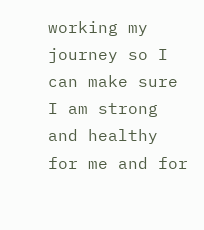working my journey so I can make sure I am strong and healthy for me and for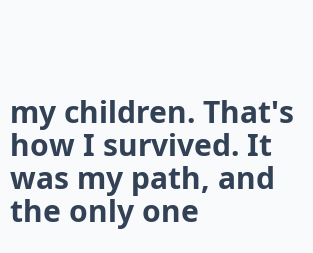my children. That's how I survived. It was my path, and the only one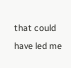that could have led me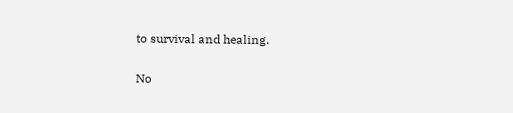to survival and healing.

No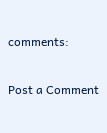comments:

Post a Comment